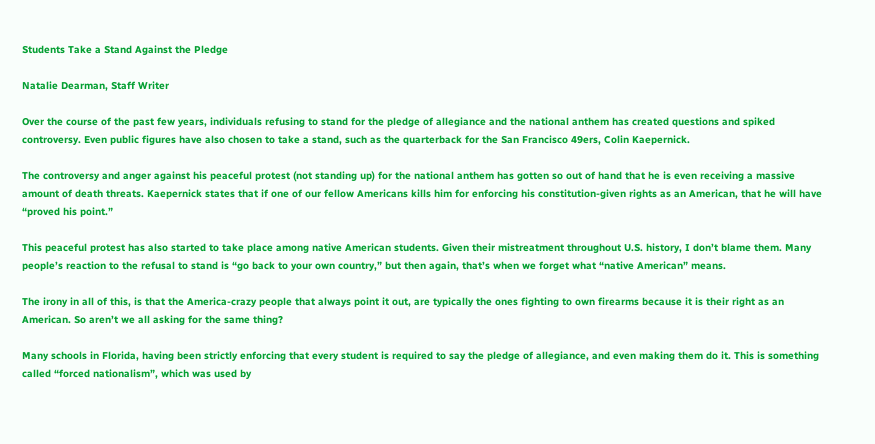Students Take a Stand Against the Pledge

Natalie Dearman, Staff Writer

Over the course of the past few years, individuals refusing to stand for the pledge of allegiance and the national anthem has created questions and spiked controversy. Even public figures have also chosen to take a stand, such as the quarterback for the San Francisco 49ers, Colin Kaepernick.

The controversy and anger against his peaceful protest (not standing up) for the national anthem has gotten so out of hand that he is even receiving a massive amount of death threats. Kaepernick states that if one of our fellow Americans kills him for enforcing his constitution-given rights as an American, that he will have “proved his point.”

This peaceful protest has also started to take place among native American students. Given their mistreatment throughout U.S. history, I don’t blame them. Many people’s reaction to the refusal to stand is “go back to your own country,” but then again, that’s when we forget what “native American” means.

The irony in all of this, is that the America-crazy people that always point it out, are typically the ones fighting to own firearms because it is their right as an American. So aren’t we all asking for the same thing?

Many schools in Florida, having been strictly enforcing that every student is required to say the pledge of allegiance, and even making them do it. This is something called “forced nationalism”, which was used by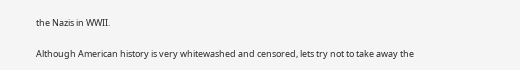the Nazis in WWII.

Although American history is very whitewashed and censored, lets try not to take away the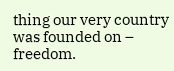thing our very country was founded on – freedom.